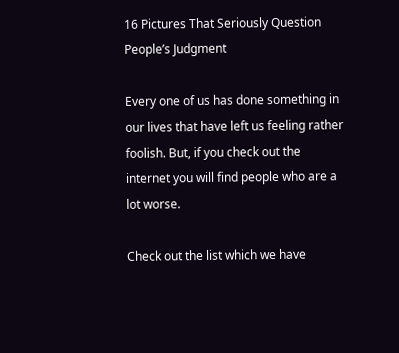16 Pictures That Seriously Question People’s Judgment

Every one of us has done something in our lives that have left us feeling rather foolish. But, if you check out the internet you will find people who are a lot worse.

Check out the list which we have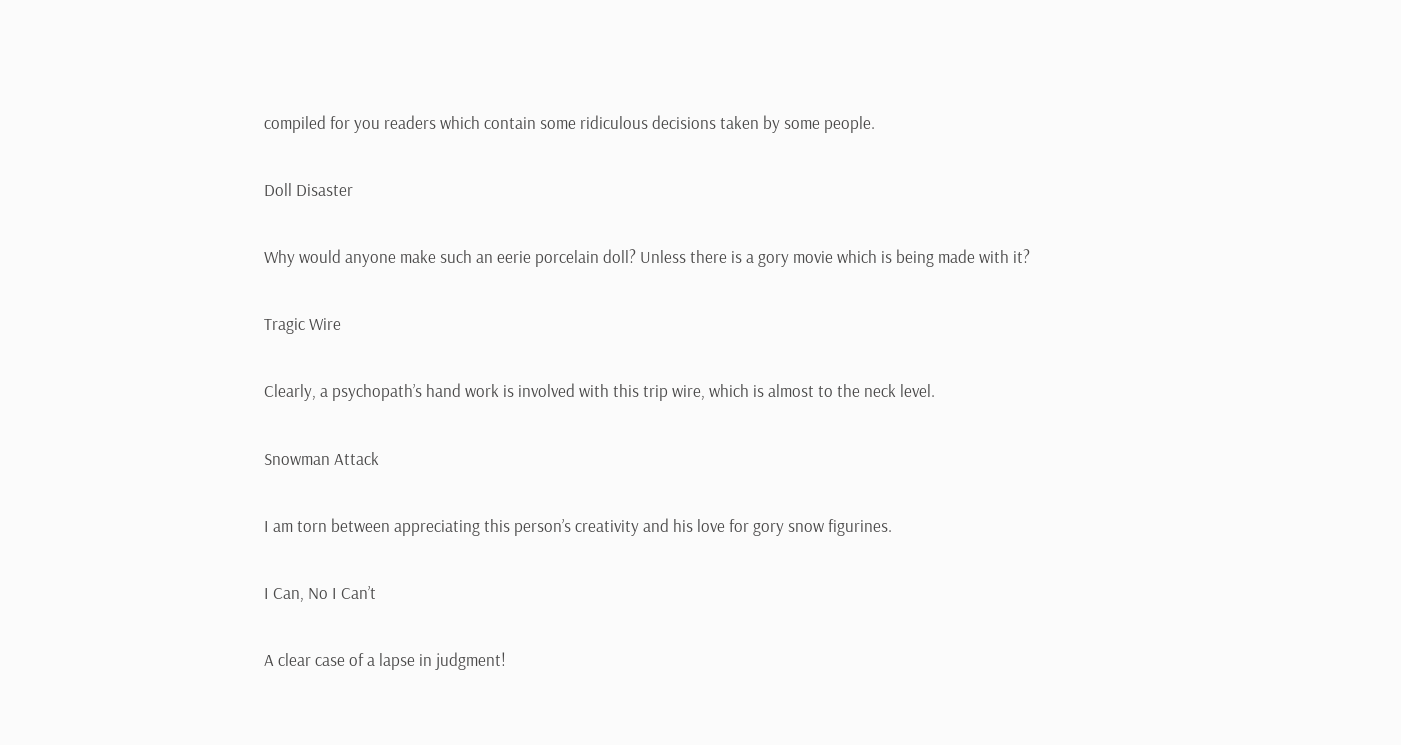compiled for you readers which contain some ridiculous decisions taken by some people.

Doll Disaster

Why would anyone make such an eerie porcelain doll? Unless there is a gory movie which is being made with it?

Tragic Wire

Clearly, a psychopath’s hand work is involved with this trip wire, which is almost to the neck level.

Snowman Attack

I am torn between appreciating this person’s creativity and his love for gory snow figurines.

I Can, No I Can’t

A clear case of a lapse in judgment!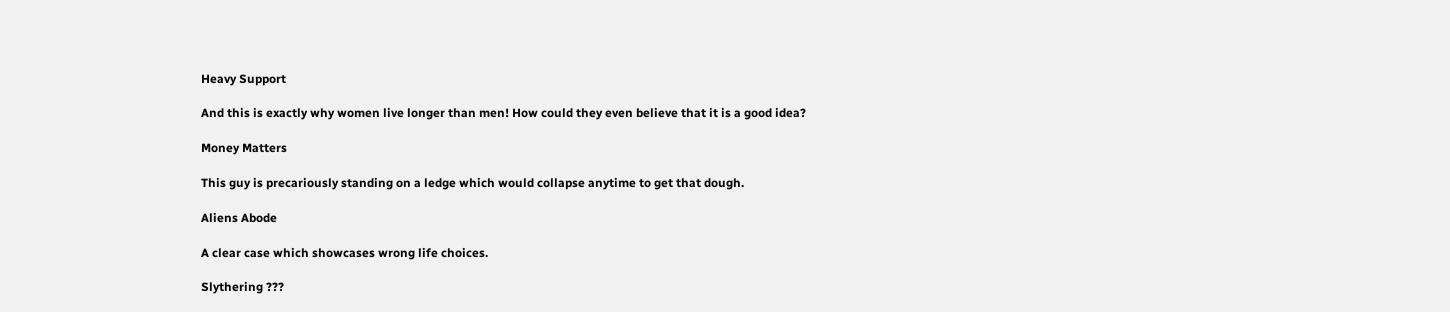Heavy Support

And this is exactly why women live longer than men! How could they even believe that it is a good idea?

Money Matters

This guy is precariously standing on a ledge which would collapse anytime to get that dough.

Aliens Abode

A clear case which showcases wrong life choices.

Slythering ???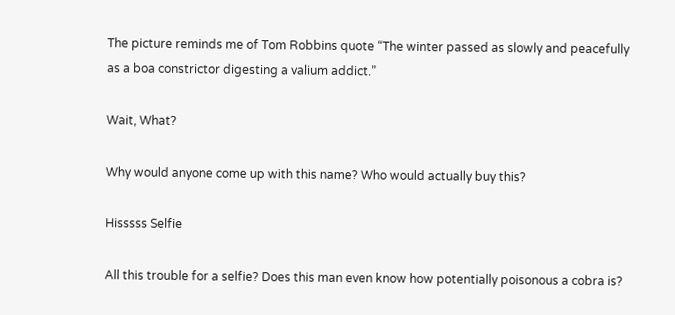The picture reminds me of Tom Robbins quote “The winter passed as slowly and peacefully as a boa constrictor digesting a valium addict.”

Wait, What?

Why would anyone come up with this name? Who would actually buy this?

Hisssss Selfie

All this trouble for a selfie? Does this man even know how potentially poisonous a cobra is?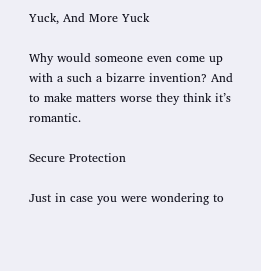Yuck, And More Yuck

Why would someone even come up with a such a bizarre invention? And to make matters worse they think it’s romantic.

Secure Protection

Just in case you were wondering to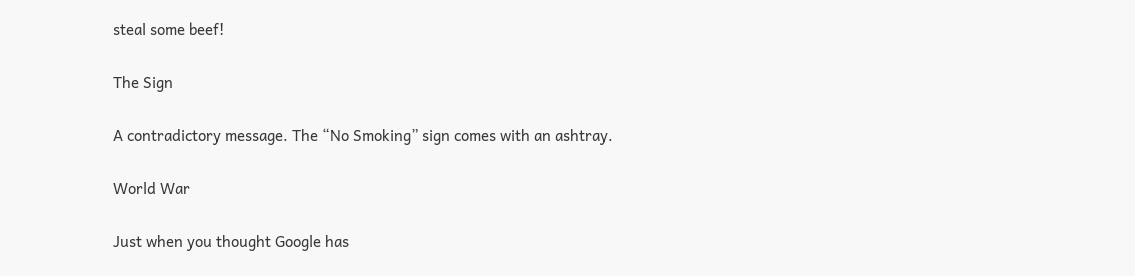steal some beef!

The Sign

A contradictory message. The “No Smoking” sign comes with an ashtray.

World War

Just when you thought Google has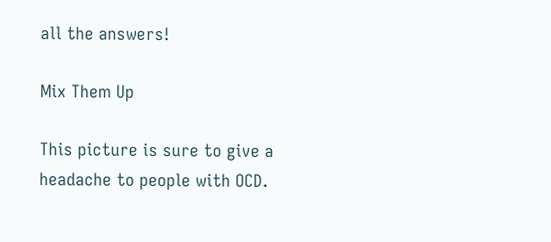all the answers!

Mix Them Up

This picture is sure to give a headache to people with OCD.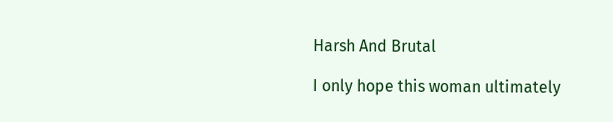Harsh And Brutal

I only hope this woman ultimately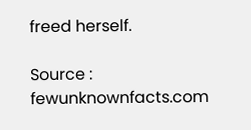freed herself.

Source : fewunknownfacts.com